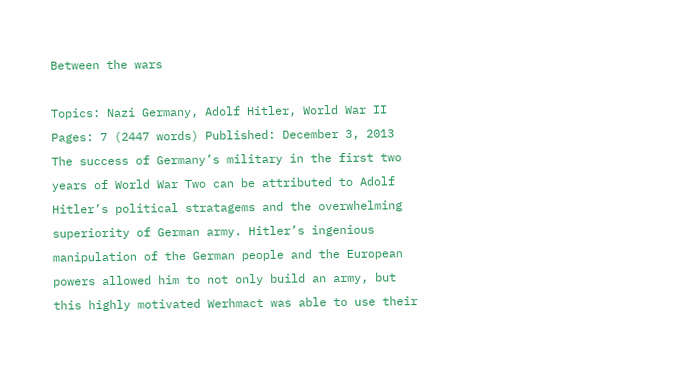Between the wars

Topics: Nazi Germany, Adolf Hitler, World War II Pages: 7 (2447 words) Published: December 3, 2013
The success of Germany’s military in the first two years of World War Two can be attributed to Adolf Hitler’s political stratagems and the overwhelming superiority of German army. Hitler’s ingenious manipulation of the German people and the European powers allowed him to not only build an army, but this highly motivated Werhmact was able to use their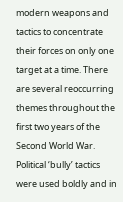modern weapons and tactics to concentrate their forces on only one target at a time. There are several reoccurring themes throughout the first two years of the Second World War. Political ‘bully’ tactics were used boldly and in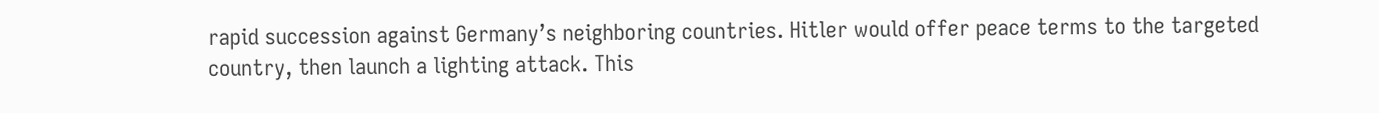rapid succession against Germany’s neighboring countries. Hitler would offer peace terms to the targeted country, then launch a lighting attack. This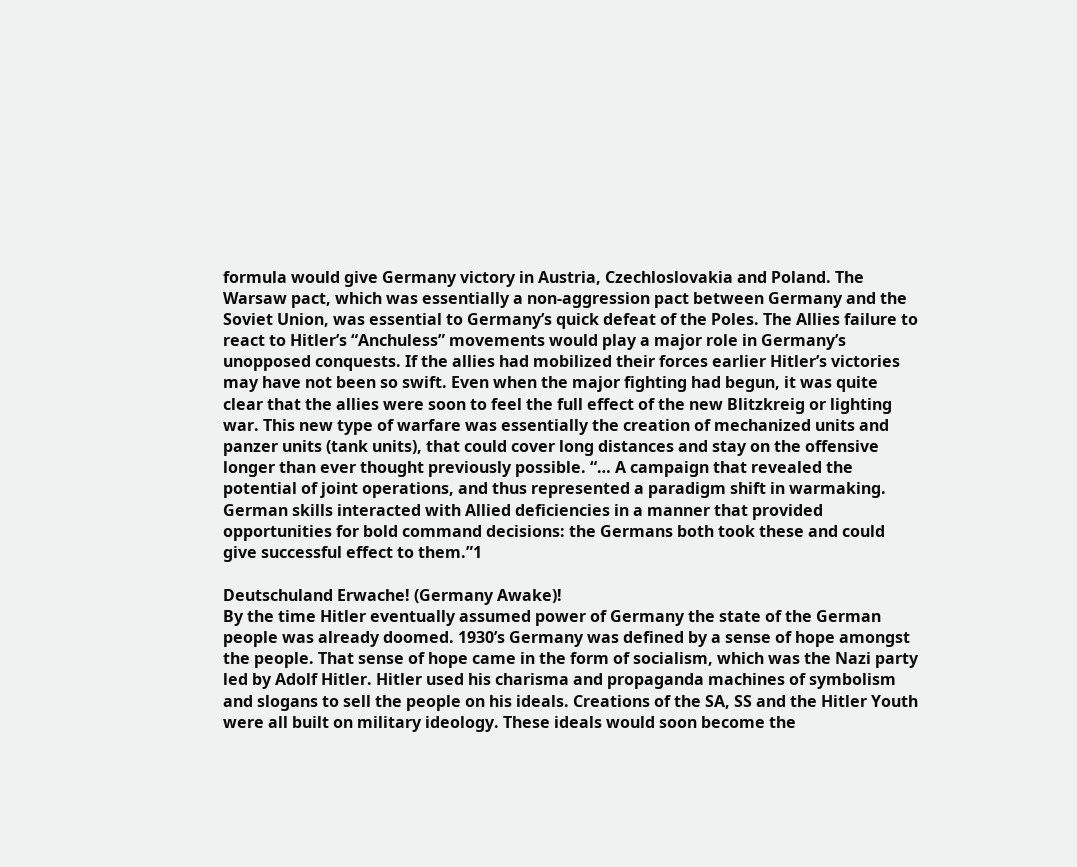formula would give Germany victory in Austria, Czechloslovakia and Poland. The Warsaw pact, which was essentially a non-aggression pact between Germany and the Soviet Union, was essential to Germany’s quick defeat of the Poles. The Allies failure to react to Hitler’s “Anchuless” movements would play a major role in Germany’s unopposed conquests. If the allies had mobilized their forces earlier Hitler’s victories may have not been so swift. Even when the major fighting had begun, it was quite clear that the allies were soon to feel the full effect of the new Blitzkreig or lighting war. This new type of warfare was essentially the creation of mechanized units and panzer units (tank units), that could cover long distances and stay on the offensive longer than ever thought previously possible. “… A campaign that revealed the potential of joint operations, and thus represented a paradigm shift in warmaking. German skills interacted with Allied deficiencies in a manner that provided opportunities for bold command decisions: the Germans both took these and could give successful effect to them.”1

Deutschuland Erwache! (Germany Awake)!
By the time Hitler eventually assumed power of Germany the state of the German people was already doomed. 1930’s Germany was defined by a sense of hope amongst the people. That sense of hope came in the form of socialism, which was the Nazi party led by Adolf Hitler. Hitler used his charisma and propaganda machines of symbolism and slogans to sell the people on his ideals. Creations of the SA, SS and the Hitler Youth were all built on military ideology. These ideals would soon become the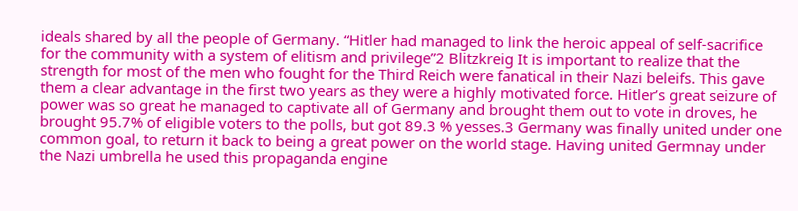ideals shared by all the people of Germany. “Hitler had managed to link the heroic appeal of self-sacrifice for the community with a system of elitism and privilege”2 Blitzkreig It is important to realize that the strength for most of the men who fought for the Third Reich were fanatical in their Nazi beleifs. This gave them a clear advantage in the first two years as they were a highly motivated force. Hitler’s great seizure of power was so great he managed to captivate all of Germany and brought them out to vote in droves, he brought 95.7% of eligible voters to the polls, but got 89.3 % yesses.3 Germany was finally united under one common goal, to return it back to being a great power on the world stage. Having united Germnay under the Nazi umbrella he used this propaganda engine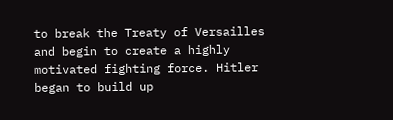to break the Treaty of Versailles and begin to create a highly motivated fighting force. Hitler began to build up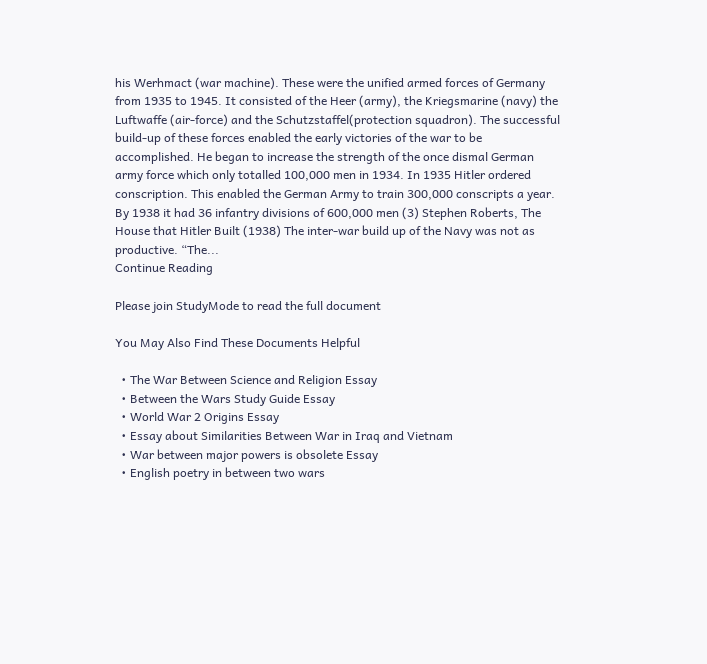his Werhmact (war machine). These were the unified armed forces of Germany from 1935 to 1945. It consisted of the Heer (army), the Kriegsmarine (navy) the Luftwaffe (air-force) and the Schutzstaffel(protection squadron). The successful build-up of these forces enabled the early victories of the war to be accomplished. He began to increase the strength of the once dismal German army force which only totalled 100,000 men in 1934. In 1935 Hitler ordered conscription. This enabled the German Army to train 300,000 conscripts a year. By 1938 it had 36 infantry divisions of 600,000 men (3) Stephen Roberts, The House that Hitler Built (1938) The inter-war build up of the Navy was not as productive. “The...
Continue Reading

Please join StudyMode to read the full document

You May Also Find These Documents Helpful

  • The War Between Science and Religion Essay
  • Between the Wars Study Guide Essay
  • World War 2 Origins Essay
  • Essay about Similarities Between War in Iraq and Vietnam
  • War between major powers is obsolete Essay
  • English poetry in between two wars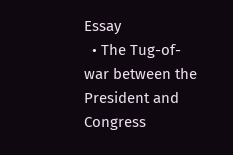Essay
  • The Tug-of-war between the President and Congress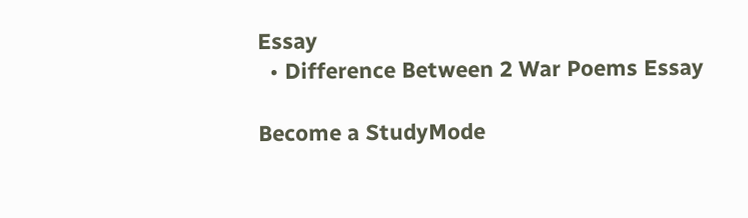Essay
  • Difference Between 2 War Poems Essay

Become a StudyMode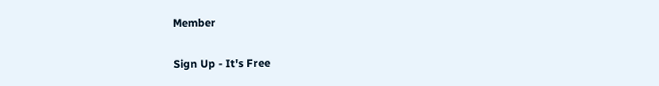Member

Sign Up - It's Free